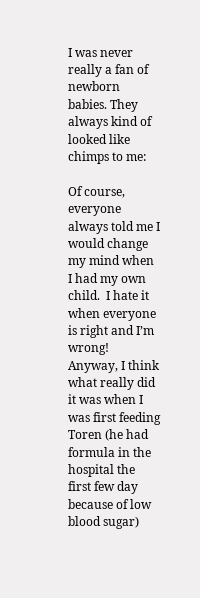I was never really a fan of newborn babies. They always kind of looked like chimps to me:

Of course, everyone always told me I would change my mind when I had my own child.  I hate it when everyone is right and I’m wrong!  Anyway, I think what really did it was when I was first feeding Toren (he had formula in the hospital the first few day because of low blood sugar)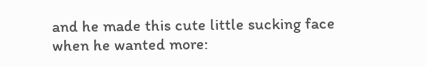and he made this cute little sucking face when he wanted more: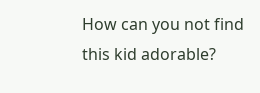How can you not find this kid adorable?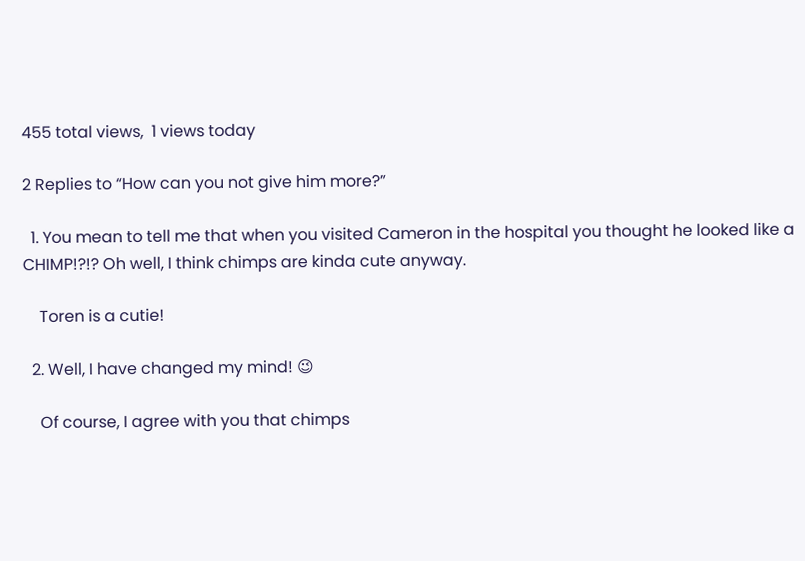455 total views,  1 views today

2 Replies to “How can you not give him more?”

  1. You mean to tell me that when you visited Cameron in the hospital you thought he looked like a CHIMP!?!? Oh well, I think chimps are kinda cute anyway.

    Toren is a cutie!

  2. Well, I have changed my mind! 😉

    Of course, I agree with you that chimps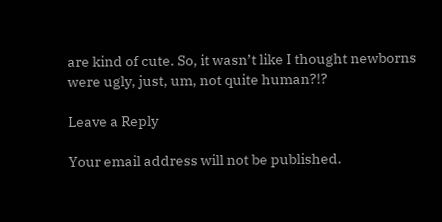are kind of cute. So, it wasn’t like I thought newborns were ugly, just, um, not quite human?!?

Leave a Reply

Your email address will not be published.